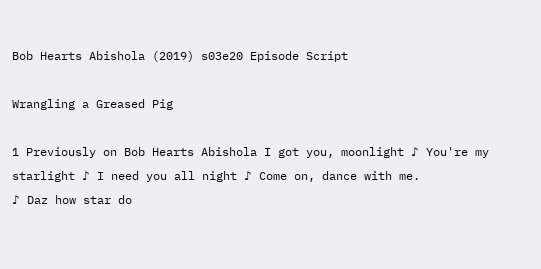Bob Hearts Abishola (2019) s03e20 Episode Script

Wrangling a Greased Pig

1 Previously on Bob Hearts Abishola I got you, moonlight ♪ You're my starlight ♪ I need you all night ♪ Come on, dance with me.
♪ Daz how star do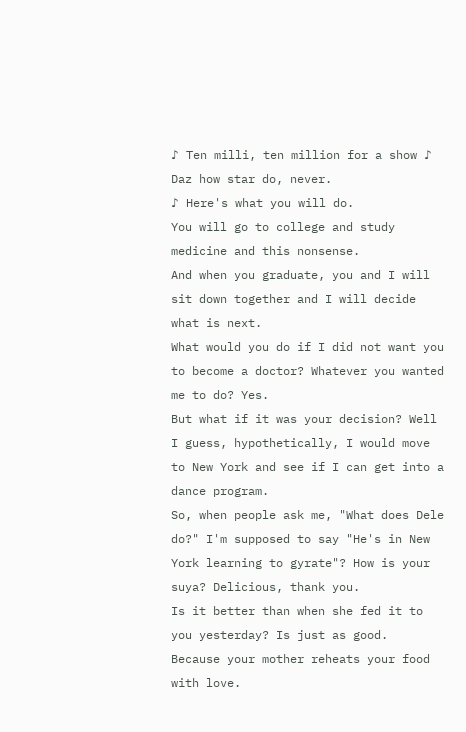♪ Ten milli, ten million for a show ♪ Daz how star do, never.
♪ Here's what you will do.
You will go to college and study medicine and this nonsense.
And when you graduate, you and I will sit down together and I will decide what is next.
What would you do if I did not want you to become a doctor? Whatever you wanted me to do? Yes.
But what if it was your decision? Well I guess, hypothetically, I would move to New York and see if I can get into a dance program.
So, when people ask me, "What does Dele do?" I'm supposed to say "He's in New York learning to gyrate"? How is your suya? Delicious, thank you.
Is it better than when she fed it to you yesterday? Is just as good.
Because your mother reheats your food with love.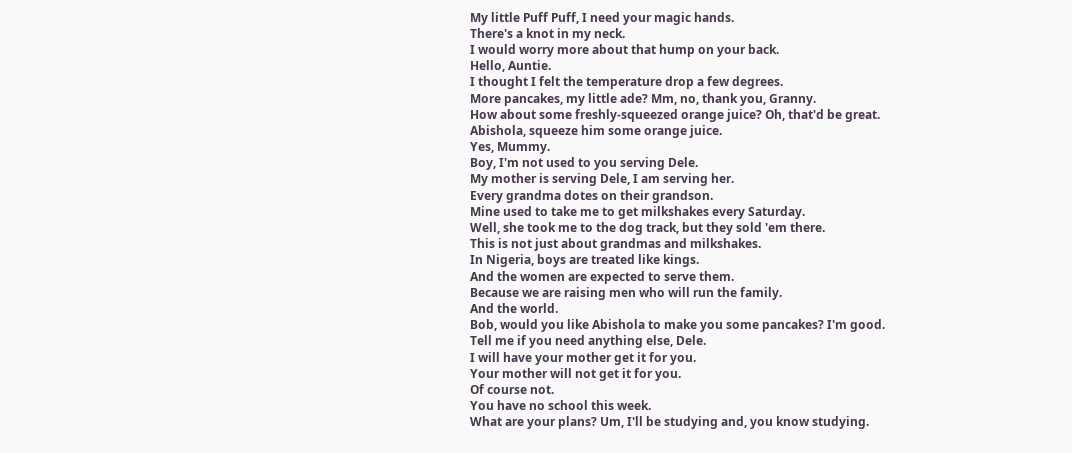My little Puff Puff, I need your magic hands.
There's a knot in my neck.
I would worry more about that hump on your back.
Hello, Auntie.
I thought I felt the temperature drop a few degrees.
More pancakes, my little ade? Mm, no, thank you, Granny.
How about some freshly-squeezed orange juice? Oh, that'd be great.
Abishola, squeeze him some orange juice.
Yes, Mummy.
Boy, I'm not used to you serving Dele.
My mother is serving Dele, I am serving her.
Every grandma dotes on their grandson.
Mine used to take me to get milkshakes every Saturday.
Well, she took me to the dog track, but they sold 'em there.
This is not just about grandmas and milkshakes.
In Nigeria, boys are treated like kings.
And the women are expected to serve them.
Because we are raising men who will run the family.
And the world.
Bob, would you like Abishola to make you some pancakes? I'm good.
Tell me if you need anything else, Dele.
I will have your mother get it for you.
Your mother will not get it for you.
Of course not.
You have no school this week.
What are your plans? Um, I'll be studying and, you know studying.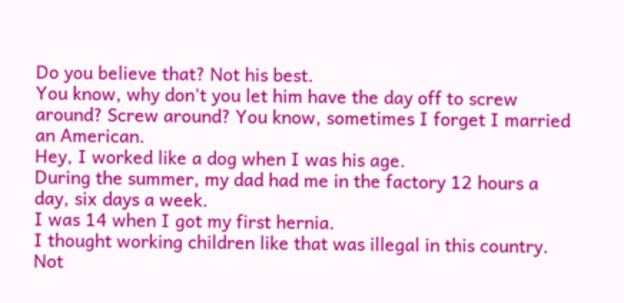Do you believe that? Not his best.
You know, why don't you let him have the day off to screw around? Screw around? You know, sometimes I forget I married an American.
Hey, I worked like a dog when I was his age.
During the summer, my dad had me in the factory 12 hours a day, six days a week.
I was 14 when I got my first hernia.
I thought working children like that was illegal in this country.
Not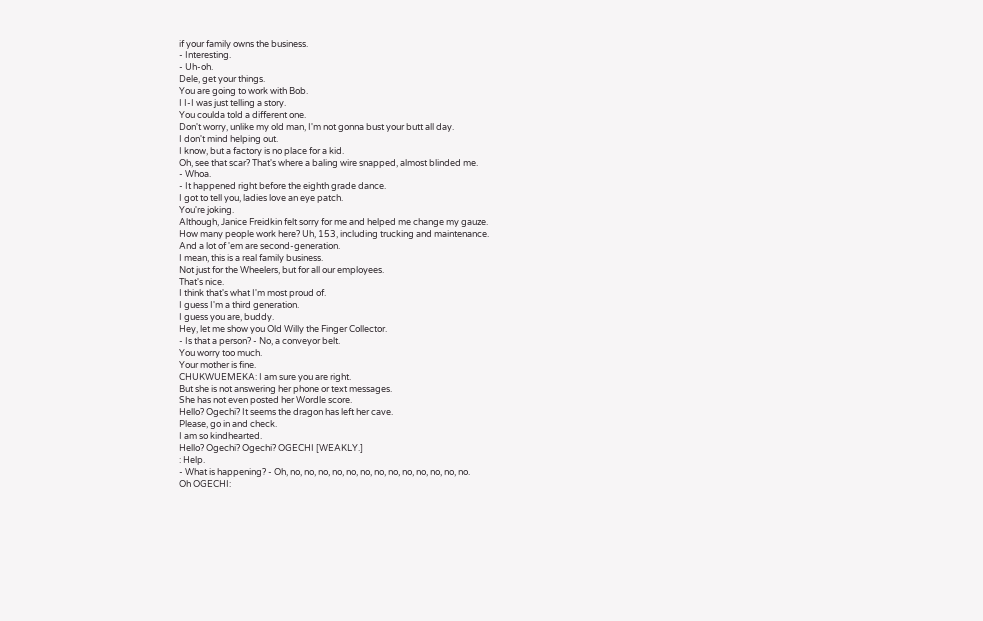if your family owns the business.
- Interesting.
- Uh-oh.
Dele, get your things.
You are going to work with Bob.
I I-I was just telling a story.
You coulda told a different one.
Don't worry, unlike my old man, I'm not gonna bust your butt all day.
I don't mind helping out.
I know, but a factory is no place for a kid.
Oh, see that scar? That's where a baling wire snapped, almost blinded me.
- Whoa.
- It happened right before the eighth grade dance.
I got to tell you, ladies love an eye patch.
You're joking.
Although, Janice Freidkin felt sorry for me and helped me change my gauze.
How many people work here? Uh, 153, including trucking and maintenance.
And a lot of 'em are second-generation.
I mean, this is a real family business.
Not just for the Wheelers, but for all our employees.
That's nice.
I think that's what I'm most proud of.
I guess I'm a third generation.
I guess you are, buddy.
Hey, let me show you Old Willy the Finger Collector.
- Is that a person? - No, a conveyor belt.
You worry too much.
Your mother is fine.
CHUKWUEMEKA: I am sure you are right.
But she is not answering her phone or text messages.
She has not even posted her Wordle score.
Hello? Ogechi? It seems the dragon has left her cave.
Please, go in and check.
I am so kindhearted.
Hello? Ogechi? Ogechi? OGECHI [WEAKLY.]
: Help.
- What is happening? - Oh, no, no, no, no, no, no, no, no, no, no, no, no, no.
Oh OGECHI: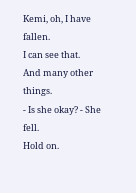Kemi, oh, I have fallen.
I can see that.
And many other things.
- Is she okay? - She fell.
Hold on.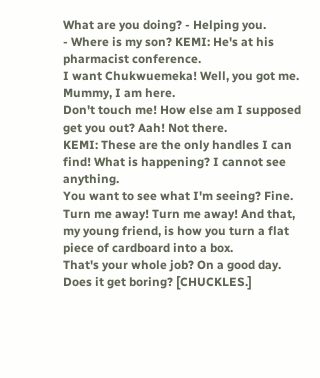What are you doing? - Helping you.
- Where is my son? KEMI: He's at his pharmacist conference.
I want Chukwuemeka! Well, you got me.
Mummy, I am here.
Don't touch me! How else am I supposed get you out? Aah! Not there.
KEMI: These are the only handles I can find! What is happening? I cannot see anything.
You want to see what I'm seeing? Fine.
Turn me away! Turn me away! And that, my young friend, is how you turn a flat piece of cardboard into a box.
That's your whole job? On a good day.
Does it get boring? [CHUCKLES.]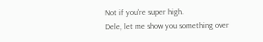Not if you're super high.
Dele, let me show you something over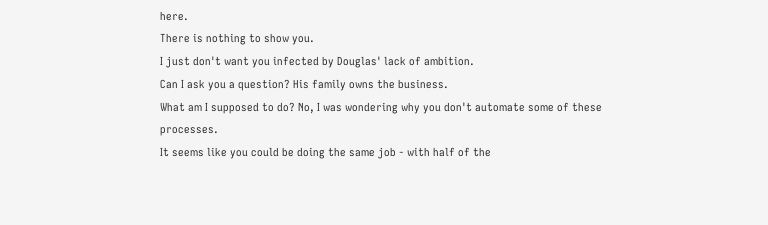here.
There is nothing to show you.
I just don't want you infected by Douglas' lack of ambition.
Can I ask you a question? His family owns the business.
What am I supposed to do? No, I was wondering why you don't automate some of these processes.
It seems like you could be doing the same job - with half of the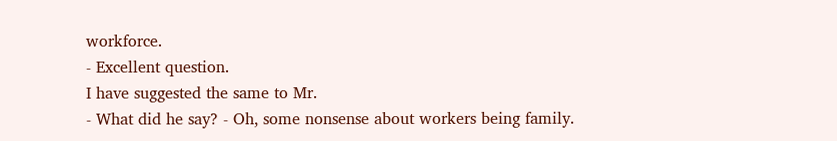workforce.
- Excellent question.
I have suggested the same to Mr.
- What did he say? - Oh, some nonsense about workers being family.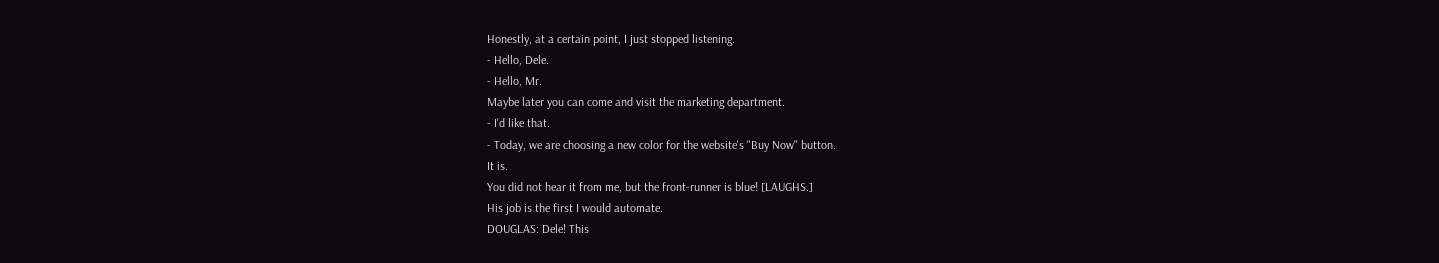Honestly, at a certain point, I just stopped listening.
- Hello, Dele.
- Hello, Mr.
Maybe later you can come and visit the marketing department.
- I'd like that.
- Today, we are choosing a new color for the website's "Buy Now" button.
It is.
You did not hear it from me, but the front-runner is blue! [LAUGHS.]
His job is the first I would automate.
DOUGLAS: Dele! This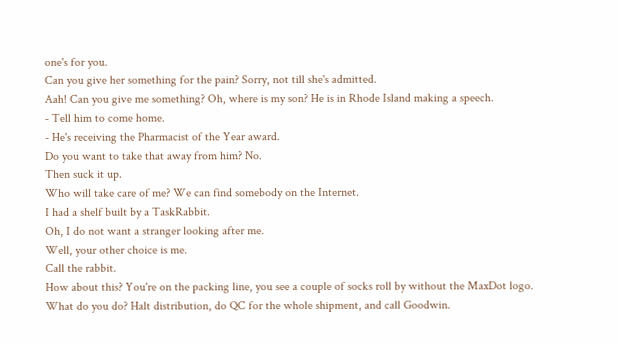one's for you.
Can you give her something for the pain? Sorry, not till she's admitted.
Aah! Can you give me something? Oh, where is my son? He is in Rhode Island making a speech.
- Tell him to come home.
- He's receiving the Pharmacist of the Year award.
Do you want to take that away from him? No.
Then suck it up.
Who will take care of me? We can find somebody on the Internet.
I had a shelf built by a TaskRabbit.
Oh, I do not want a stranger looking after me.
Well, your other choice is me.
Call the rabbit.
How about this? You're on the packing line, you see a couple of socks roll by without the MaxDot logo.
What do you do? Halt distribution, do QC for the whole shipment, and call Goodwin.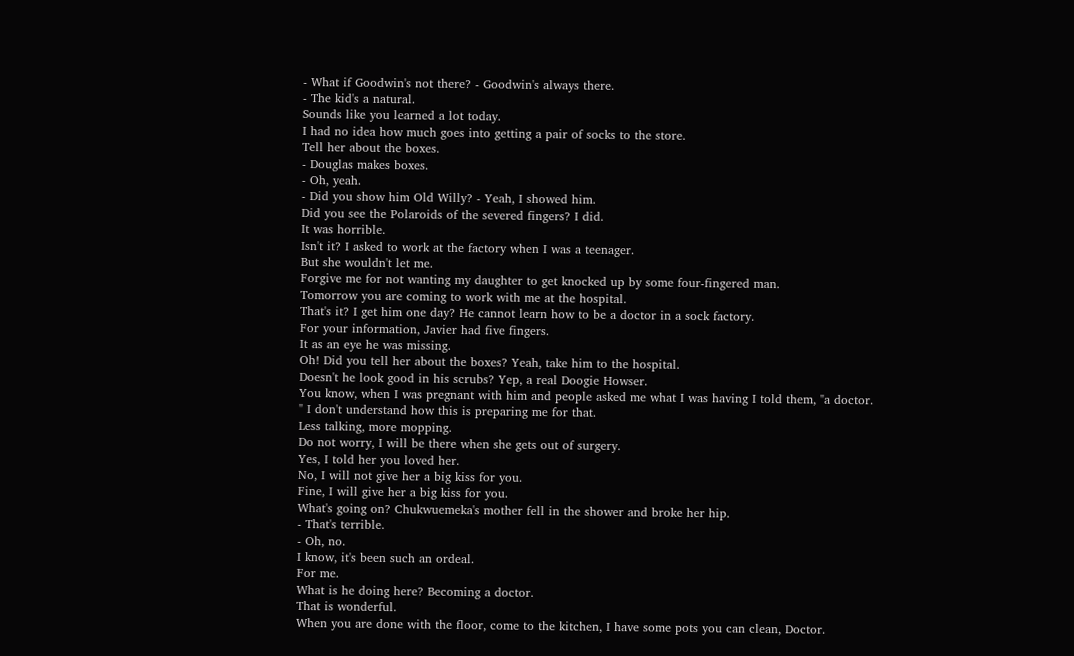- What if Goodwin's not there? - Goodwin's always there.
- The kid's a natural.
Sounds like you learned a lot today.
I had no idea how much goes into getting a pair of socks to the store.
Tell her about the boxes.
- Douglas makes boxes.
- Oh, yeah.
- Did you show him Old Willy? - Yeah, I showed him.
Did you see the Polaroids of the severed fingers? I did.
It was horrible.
Isn't it? I asked to work at the factory when I was a teenager.
But she wouldn't let me.
Forgive me for not wanting my daughter to get knocked up by some four-fingered man.
Tomorrow you are coming to work with me at the hospital.
That's it? I get him one day? He cannot learn how to be a doctor in a sock factory.
For your information, Javier had five fingers.
It as an eye he was missing.
Oh! Did you tell her about the boxes? Yeah, take him to the hospital.
Doesn't he look good in his scrubs? Yep, a real Doogie Howser.
You know, when I was pregnant with him and people asked me what I was having I told them, "a doctor.
" I don't understand how this is preparing me for that.
Less talking, more mopping.
Do not worry, I will be there when she gets out of surgery.
Yes, I told her you loved her.
No, I will not give her a big kiss for you.
Fine, I will give her a big kiss for you.
What's going on? Chukwuemeka's mother fell in the shower and broke her hip.
- That's terrible.
- Oh, no.
I know, it's been such an ordeal.
For me.
What is he doing here? Becoming a doctor.
That is wonderful.
When you are done with the floor, come to the kitchen, I have some pots you can clean, Doctor.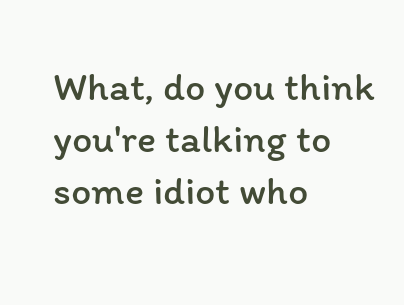What, do you think you're talking to some idiot who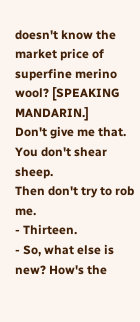doesn't know the market price of superfine merino wool? [SPEAKING MANDARIN.]
Don't give me that.
You don't shear sheep.
Then don't try to rob me.
- Thirteen.
- So, what else is new? How's the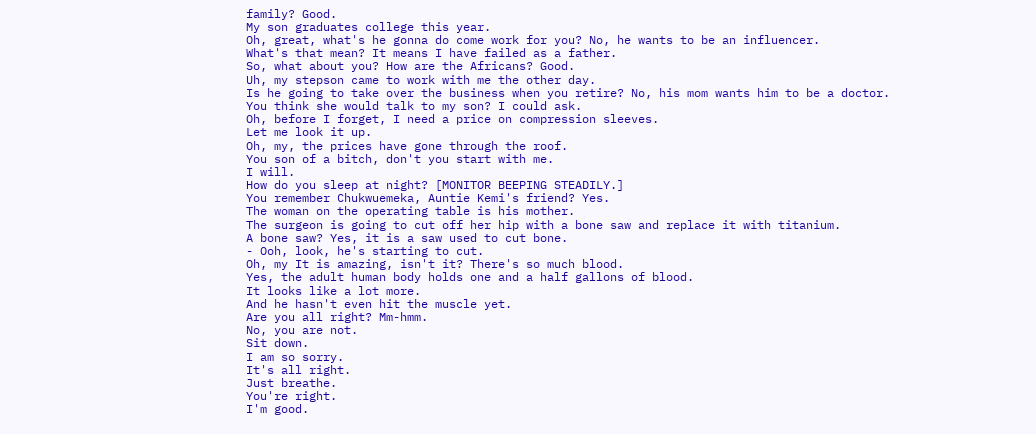family? Good.
My son graduates college this year.
Oh, great, what's he gonna do come work for you? No, he wants to be an influencer.
What's that mean? It means I have failed as a father.
So, what about you? How are the Africans? Good.
Uh, my stepson came to work with me the other day.
Is he going to take over the business when you retire? No, his mom wants him to be a doctor.
You think she would talk to my son? I could ask.
Oh, before I forget, I need a price on compression sleeves.
Let me look it up.
Oh, my, the prices have gone through the roof.
You son of a bitch, don't you start with me.
I will.
How do you sleep at night? [MONITOR BEEPING STEADILY.]
You remember Chukwuemeka, Auntie Kemi's friend? Yes.
The woman on the operating table is his mother.
The surgeon is going to cut off her hip with a bone saw and replace it with titanium.
A bone saw? Yes, it is a saw used to cut bone.
- Ooh, look, he's starting to cut.
Oh, my It is amazing, isn't it? There's so much blood.
Yes, the adult human body holds one and a half gallons of blood.
It looks like a lot more.
And he hasn't even hit the muscle yet.
Are you all right? Mm-hmm.
No, you are not.
Sit down.
I am so sorry.
It's all right.
Just breathe.
You're right.
I'm good.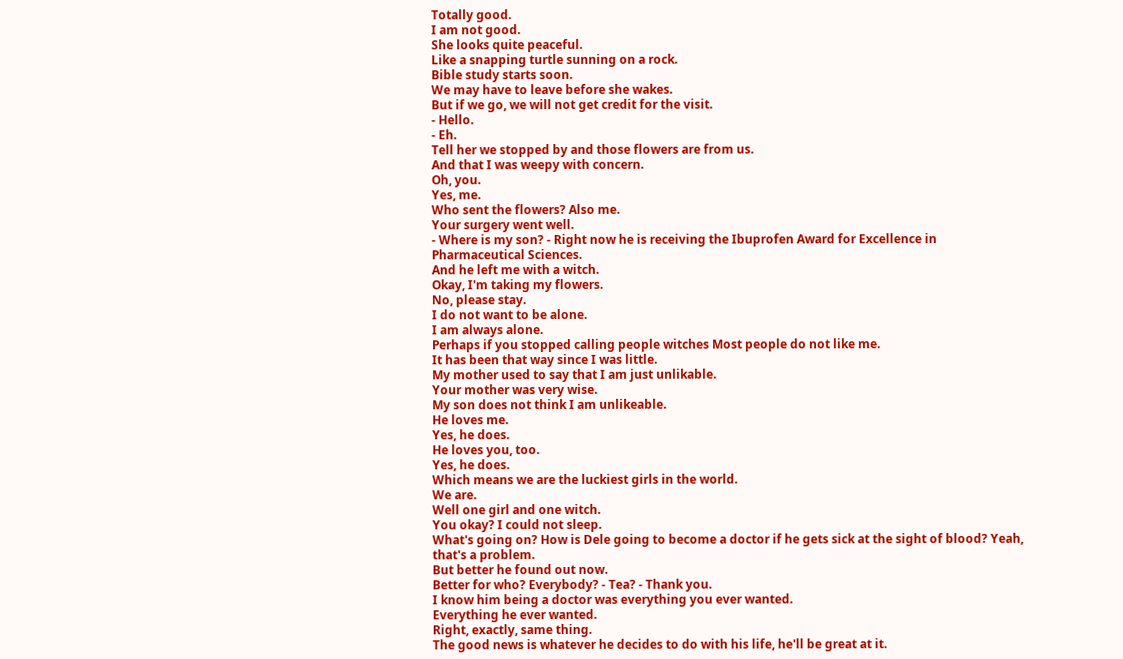Totally good.
I am not good.
She looks quite peaceful.
Like a snapping turtle sunning on a rock.
Bible study starts soon.
We may have to leave before she wakes.
But if we go, we will not get credit for the visit.
- Hello.
- Eh.
Tell her we stopped by and those flowers are from us.
And that I was weepy with concern.
Oh, you.
Yes, me.
Who sent the flowers? Also me.
Your surgery went well.
- Where is my son? - Right now he is receiving the Ibuprofen Award for Excellence in Pharmaceutical Sciences.
And he left me with a witch.
Okay, I'm taking my flowers.
No, please stay.
I do not want to be alone.
I am always alone.
Perhaps if you stopped calling people witches Most people do not like me.
It has been that way since I was little.
My mother used to say that I am just unlikable.
Your mother was very wise.
My son does not think I am unlikeable.
He loves me.
Yes, he does.
He loves you, too.
Yes, he does.
Which means we are the luckiest girls in the world.
We are.
Well one girl and one witch.
You okay? I could not sleep.
What's going on? How is Dele going to become a doctor if he gets sick at the sight of blood? Yeah, that's a problem.
But better he found out now.
Better for who? Everybody? - Tea? - Thank you.
I know him being a doctor was everything you ever wanted.
Everything he ever wanted.
Right, exactly, same thing.
The good news is whatever he decides to do with his life, he'll be great at it.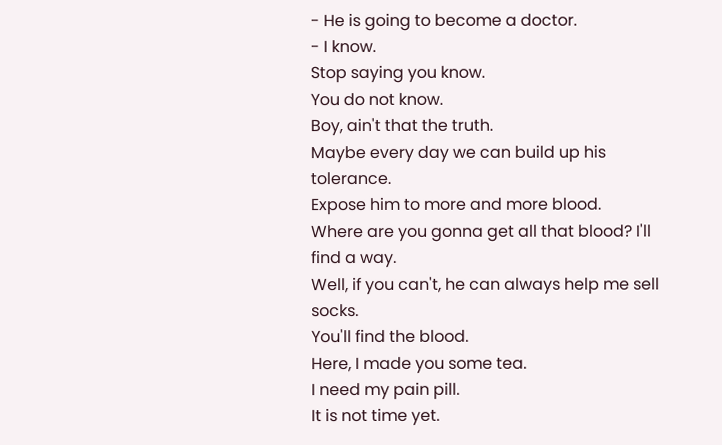- He is going to become a doctor.
- I know.
Stop saying you know.
You do not know.
Boy, ain't that the truth.
Maybe every day we can build up his tolerance.
Expose him to more and more blood.
Where are you gonna get all that blood? I'll find a way.
Well, if you can't, he can always help me sell socks.
You'll find the blood.
Here, I made you some tea.
I need my pain pill.
It is not time yet.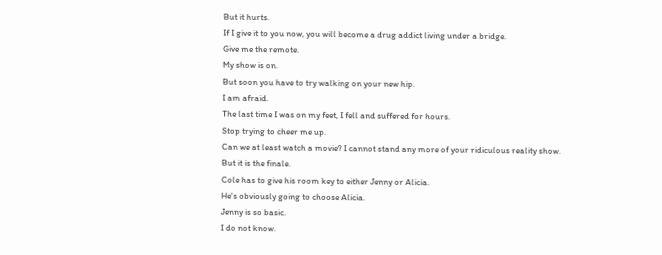But it hurts.
If I give it to you now, you will become a drug addict living under a bridge.
Give me the remote.
My show is on.
But soon you have to try walking on your new hip.
I am afraid.
The last time I was on my feet, I fell and suffered for hours.
Stop trying to cheer me up.
Can we at least watch a movie? I cannot stand any more of your ridiculous reality show.
But it is the finale.
Cole has to give his room key to either Jenny or Alicia.
He's obviously going to choose Alicia.
Jenny is so basic.
I do not know.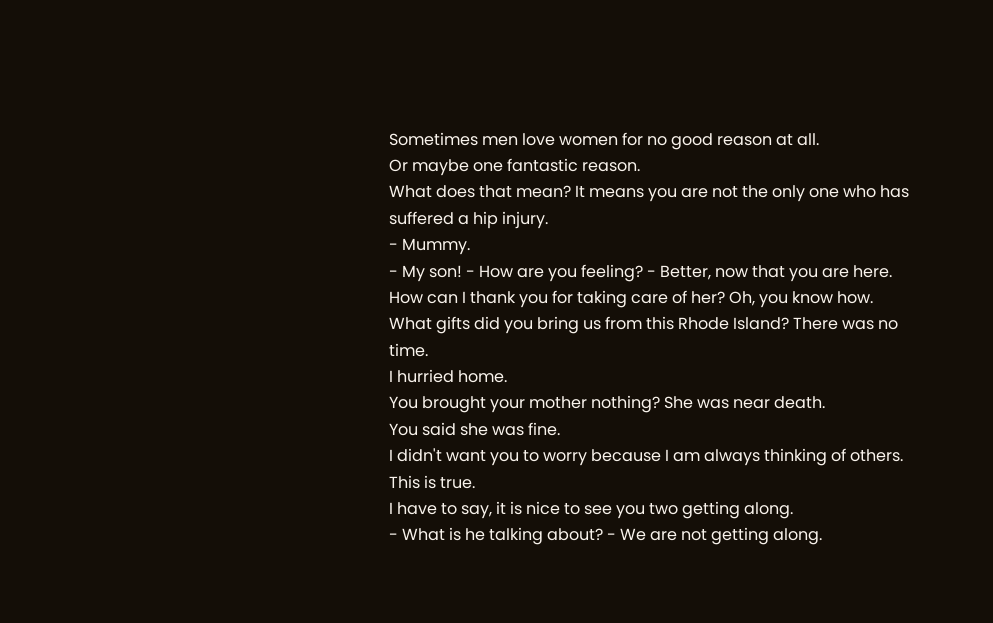Sometimes men love women for no good reason at all.
Or maybe one fantastic reason.
What does that mean? It means you are not the only one who has suffered a hip injury.
- Mummy.
- My son! - How are you feeling? - Better, now that you are here.
How can I thank you for taking care of her? Oh, you know how.
What gifts did you bring us from this Rhode Island? There was no time.
I hurried home.
You brought your mother nothing? She was near death.
You said she was fine.
I didn't want you to worry because I am always thinking of others.
This is true.
I have to say, it is nice to see you two getting along.
- What is he talking about? - We are not getting along.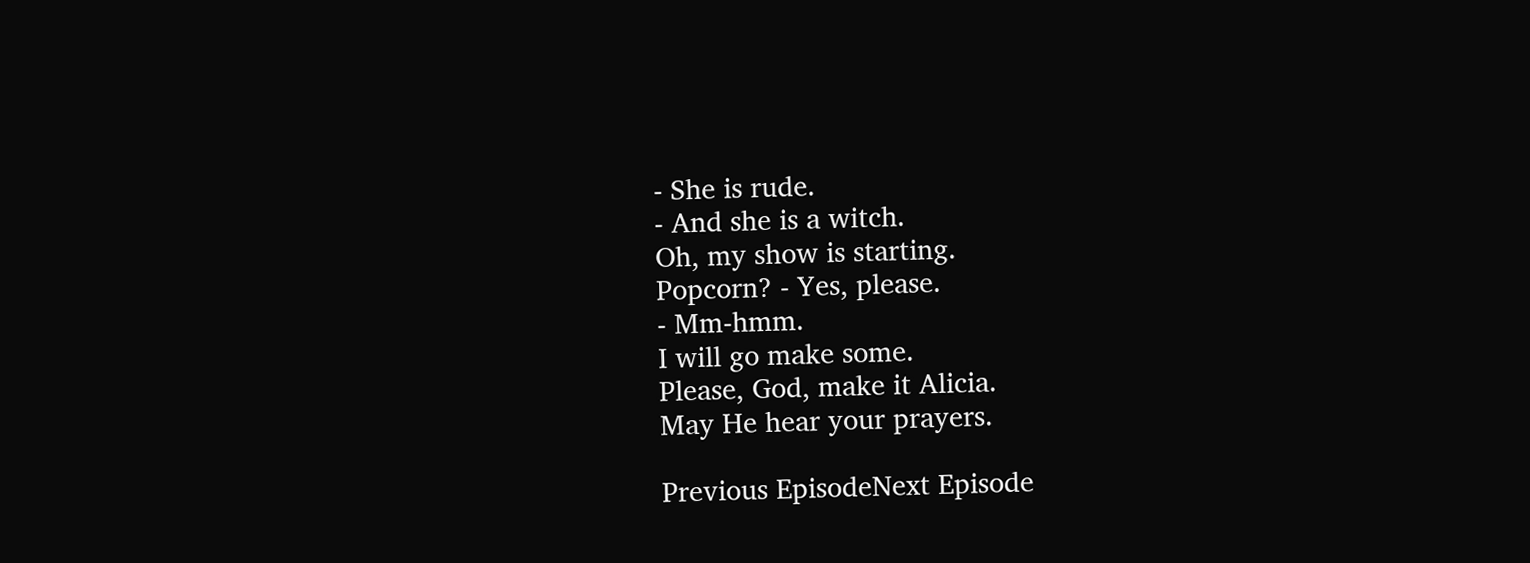- She is rude.
- And she is a witch.
Oh, my show is starting.
Popcorn? - Yes, please.
- Mm-hmm.
I will go make some.
Please, God, make it Alicia.
May He hear your prayers.

Previous EpisodeNext Episode